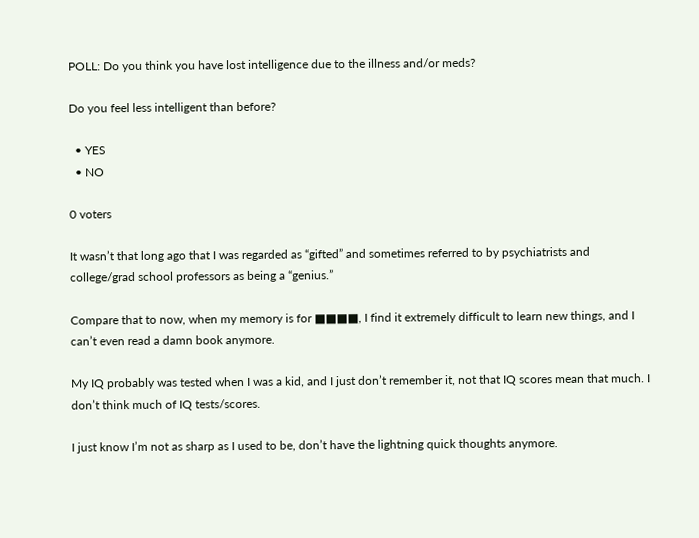POLL: Do you think you have lost intelligence due to the illness and/or meds?

Do you feel less intelligent than before?

  • YES
  • NO

0 voters

It wasn’t that long ago that I was regarded as “gifted” and sometimes referred to by psychiatrists and college/grad school professors as being a “genius.”

Compare that to now, when my memory is for ■■■■, I find it extremely difficult to learn new things, and I can’t even read a damn book anymore.

My IQ probably was tested when I was a kid, and I just don’t remember it, not that IQ scores mean that much. I don’t think much of IQ tests/scores.

I just know I’m not as sharp as I used to be, don’t have the lightning quick thoughts anymore.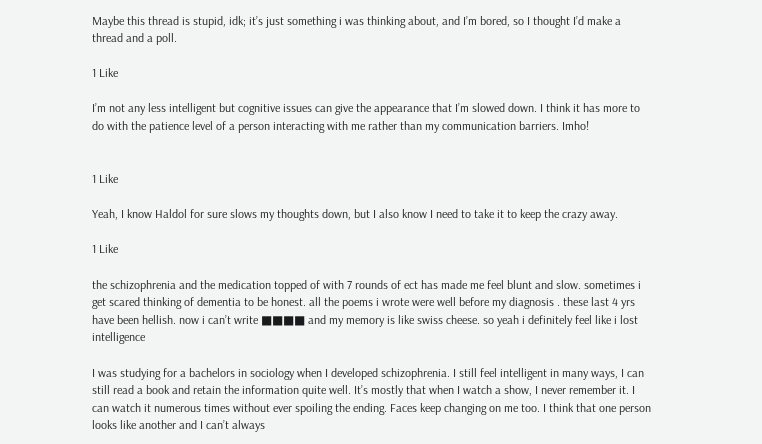Maybe this thread is stupid, idk; it’s just something i was thinking about, and I’m bored, so I thought I’d make a thread and a poll.

1 Like

I’m not any less intelligent but cognitive issues can give the appearance that I’m slowed down. I think it has more to do with the patience level of a person interacting with me rather than my communication barriers. Imho!


1 Like

Yeah, I know Haldol for sure slows my thoughts down, but I also know I need to take it to keep the crazy away.

1 Like

the schizophrenia and the medication topped of with 7 rounds of ect has made me feel blunt and slow. sometimes i get scared thinking of dementia to be honest. all the poems i wrote were well before my diagnosis . these last 4 yrs have been hellish. now i can’t write ■■■■ and my memory is like swiss cheese. so yeah i definitely feel like i lost intelligence

I was studying for a bachelors in sociology when I developed schizophrenia. I still feel intelligent in many ways, I can still read a book and retain the information quite well. It’s mostly that when I watch a show, I never remember it. I can watch it numerous times without ever spoiling the ending. Faces keep changing on me too. I think that one person looks like another and I can’t always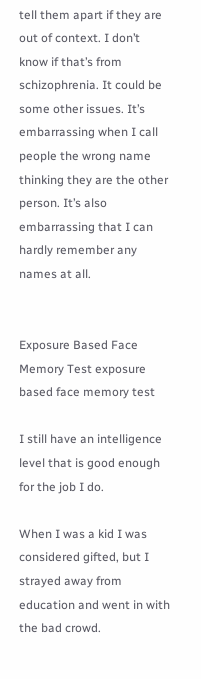tell them apart if they are out of context. I don’t know if that’s from schizophrenia. It could be some other issues. It’s embarrassing when I call people the wrong name thinking they are the other person. It’s also embarrassing that I can hardly remember any names at all.


Exposure Based Face Memory Test exposure based face memory test

I still have an intelligence level that is good enough for the job I do.

When I was a kid I was considered gifted, but I strayed away from education and went in with the bad crowd.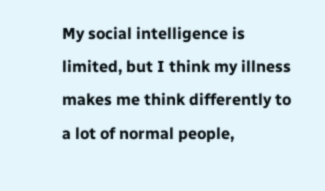My social intelligence is limited, but I think my illness makes me think differently to a lot of normal people,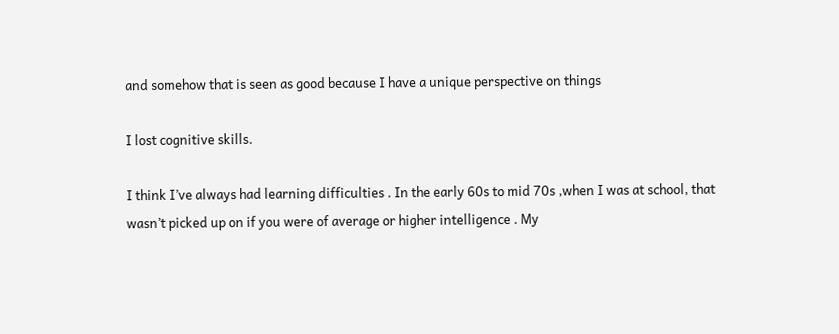and somehow that is seen as good because I have a unique perspective on things

I lost cognitive skills.

I think I’ve always had learning difficulties . In the early 60s to mid 70s ,when I was at school, that wasn’t picked up on if you were of average or higher intelligence . My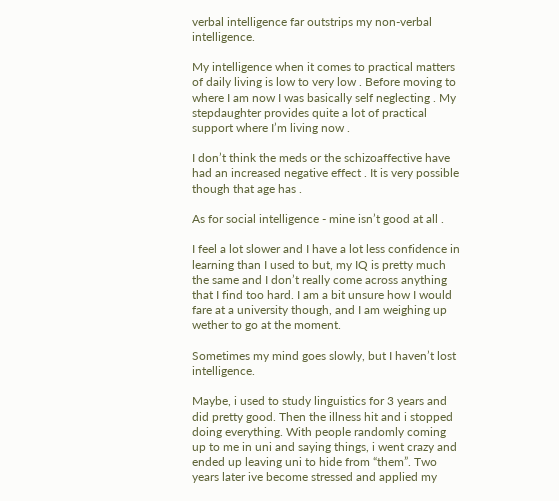verbal intelligence far outstrips my non-verbal intelligence.

My intelligence when it comes to practical matters of daily living is low to very low . Before moving to where I am now I was basically self neglecting . My stepdaughter provides quite a lot of practical support where I’m living now .

I don’t think the meds or the schizoaffective have had an increased negative effect . It is very possible though that age has .

As for social intelligence - mine isn’t good at all .

I feel a lot slower and I have a lot less confidence in learning than I used to but, my IQ is pretty much the same and I don’t really come across anything that I find too hard. I am a bit unsure how I would fare at a university though, and I am weighing up wether to go at the moment.

Sometimes my mind goes slowly, but I haven’t lost intelligence.

Maybe, i used to study linguistics for 3 years and did pretty good. Then the illness hit and i stopped doing everything. With people randomly coming up to me in uni and saying things, i went crazy and ended up leaving uni to hide from “them”. Two years later ive become stressed and applied my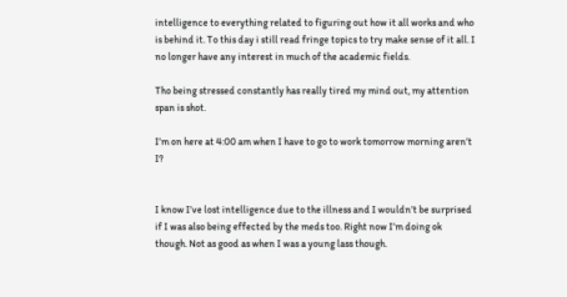intelligence to everything related to figuring out how it all works and who is behind it. To this day i still read fringe topics to try make sense of it all. I no longer have any interest in much of the academic fields.

Tho being stressed constantly has really tired my mind out, my attention span is shot.

I’m on here at 4:00 am when I have to go to work tomorrow morning aren’t I?


I know I’ve lost intelligence due to the illness and I wouldn’t be surprised if I was also being effected by the meds too. Right now I’m doing ok though. Not as good as when I was a young lass though.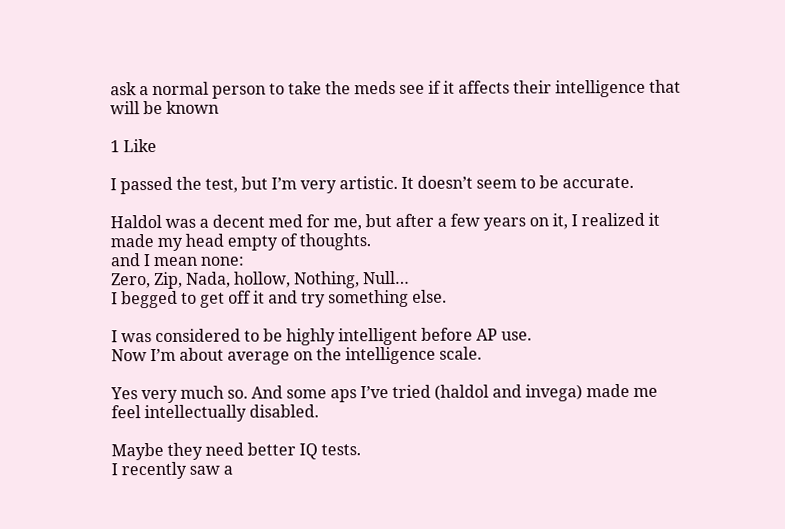ask a normal person to take the meds see if it affects their intelligence that will be known

1 Like

I passed the test, but I’m very artistic. It doesn’t seem to be accurate.

Haldol was a decent med for me, but after a few years on it, I realized it made my head empty of thoughts.
and I mean none:
Zero, Zip, Nada, hollow, Nothing, Null…
I begged to get off it and try something else.

I was considered to be highly intelligent before AP use.
Now I’m about average on the intelligence scale.

Yes very much so. And some aps I’ve tried (haldol and invega) made me feel intellectually disabled.

Maybe they need better IQ tests.
I recently saw a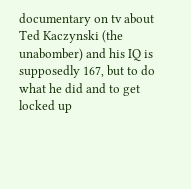documentary on tv about Ted Kaczynski (the unabomber) and his IQ is supposedly 167, but to do what he did and to get locked up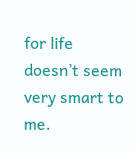for life doesn’t seem very smart to me.